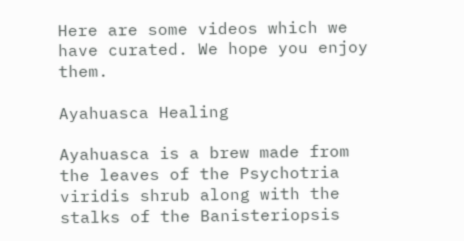Here are some videos which we have curated. We hope you enjoy them.

Ayahuasca Healing

Ayahuasca is a brew made from the leaves of the Psychotria viridis shrub along with the stalks of the Banisteriopsis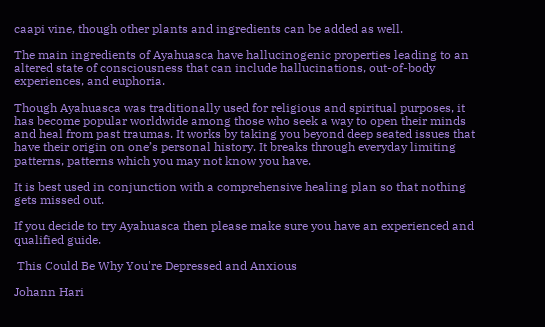caapi vine, though other plants and ingredients can be added as well.

The main ingredients of Ayahuasca have hallucinogenic properties leading to an altered state of consciousness that can include hallucinations, out-of-body experiences, and euphoria.

Though Ayahuasca was traditionally used for religious and spiritual purposes, it has become popular worldwide among those who seek a way to open their minds and heal from past traumas. It works by taking you beyond deep seated issues that have their origin on one’s personal history. It breaks through everyday limiting patterns, patterns which you may not know you have.

It is best used in conjunction with a comprehensive healing plan so that nothing gets missed out.

If you decide to try Ayahuasca then please make sure you have an experienced and qualified guide.

 This Could Be Why You're Depressed and Anxious

Johann Hari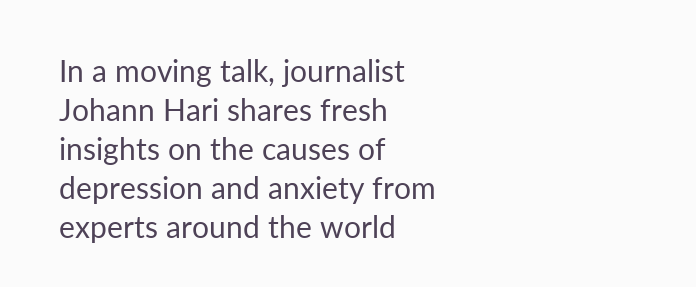In a moving talk, journalist Johann Hari shares fresh insights on the causes of depression and anxiety from experts around the world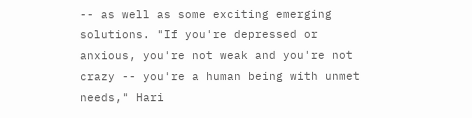-- as well as some exciting emerging solutions. "If you're depressed or anxious, you're not weak and you're not crazy -- you're a human being with unmet needs," Hari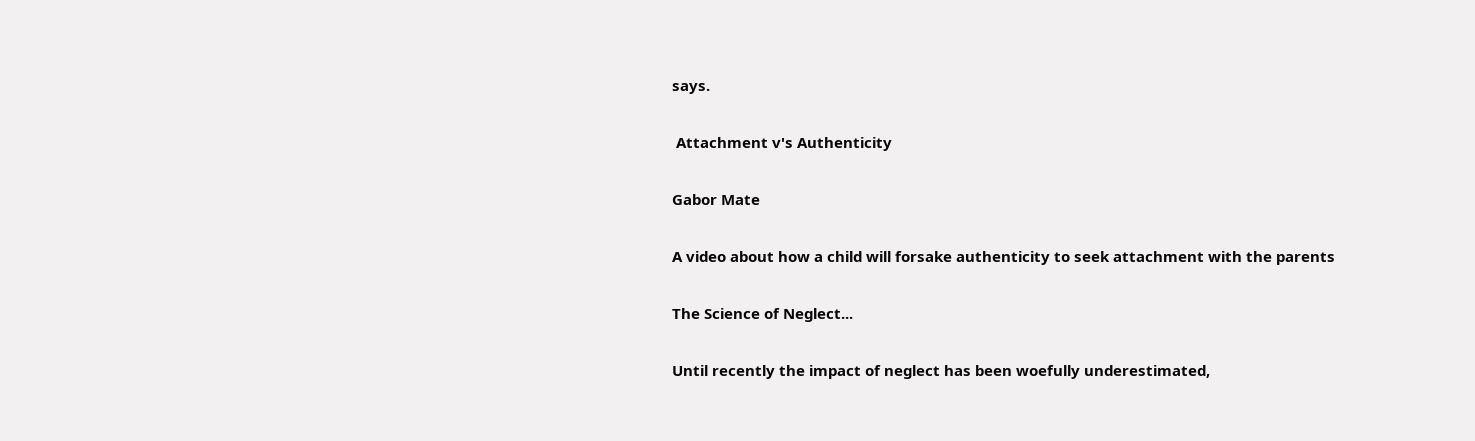says.

 Attachment v's Authenticity

Gabor Mate

A video about how a child will forsake authenticity to seek attachment with the parents

The Science of Neglect...

Until recently the impact of neglect has been woefully underestimated,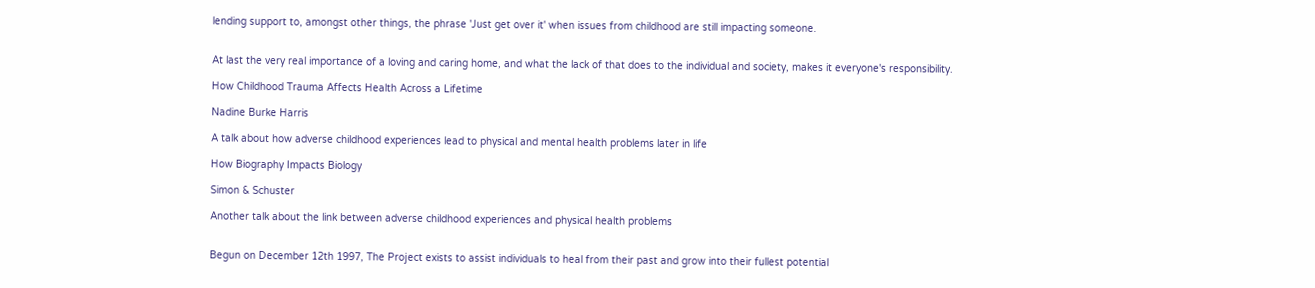lending support to, amongst other things, the phrase 'Just get over it' when issues from childhood are still impacting someone.


At last the very real importance of a loving and caring home, and what the lack of that does to the individual and society, makes it everyone's responsibility.

How Childhood Trauma Affects Health Across a Lifetime

Nadine Burke Harris

A talk about how adverse childhood experiences lead to physical and mental health problems later in life

How Biography Impacts Biology

Simon & Schuster

Another talk about the link between adverse childhood experiences and physical health problems


Begun on December 12th 1997, The Project exists to assist individuals to heal from their past and grow into their fullest potential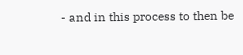- and in this process to then be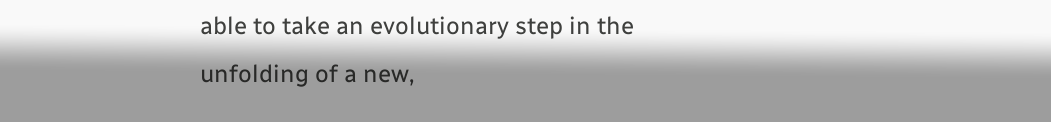able to take an evolutionary step in the unfolding of a new,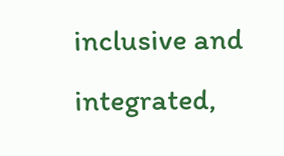inclusive and integrated,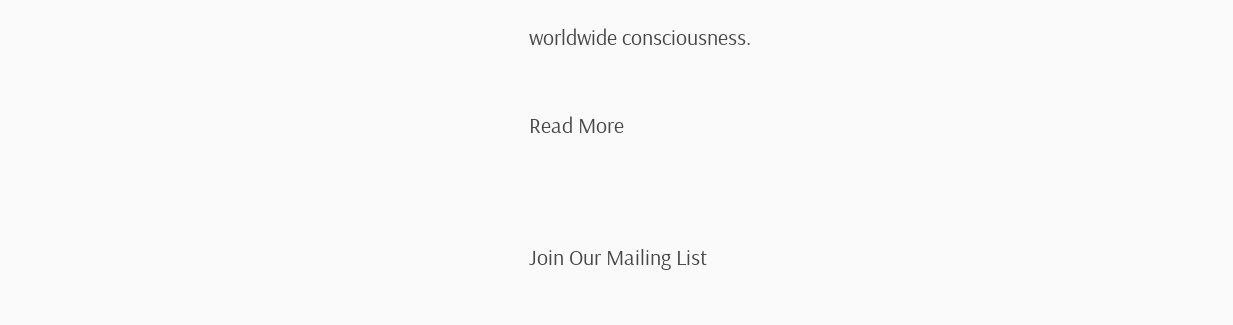worldwide consciousness.

Read More


Join Our Mailing List